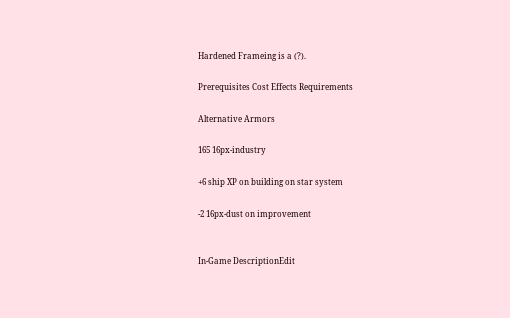Hardened Frameing is a (?).

Prerequisites Cost Effects Requirements

Alternative Armors

165 16px-industry

+6 ship XP on building on star system

-2 16px-dust on improvement


In-Game DescriptionEdit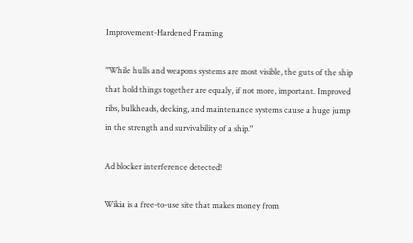Improvement-Hardened Framing

"While hulls and weapons systems are most visible, the guts of the ship that hold things together are equaly, if not more, important. Improved ribs, bulkheads, decking, and maintenance systems cause a huge jump in the strength and survivability of a ship."

Ad blocker interference detected!

Wikia is a free-to-use site that makes money from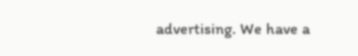advertising. We have a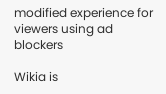modified experience for viewers using ad blockers

Wikia is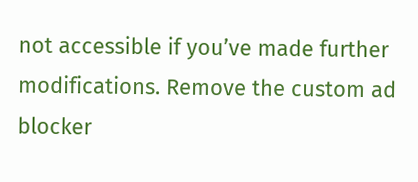not accessible if you’ve made further modifications. Remove the custom ad blocker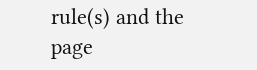rule(s) and the page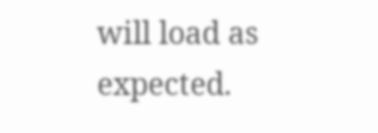will load as expected.